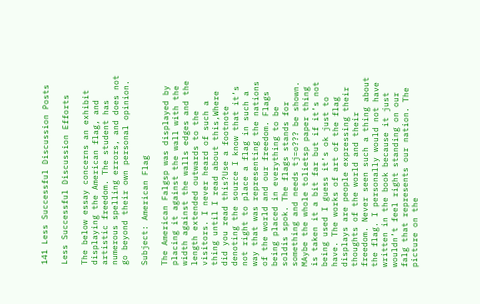141 Less Successful Discussion Posts

Less Successful Discussion Efforts

The below essay concerns an exhibit displaying the American flag, and artistic freedom. The student has numerous spelling errors, and does not go beyond their own personal opinion.

Subject: American Flag

The American Falgsp was displayed by placing it against the wall with the width against the walls edges and the length extended outwards to the visitors. I never heard of such a thing until I read about this,Where did you read this?Use a footnote denoting the source I know that it’s not right to place a flag in such a way that was representing the nations of the world and our freedom. Flags being placed in everything to be soldis spok. The flags stands for something and needs tj=o??? be shown. MAybe the whole tolietsp paper thing is taken it a bit far but if it’s not being used I guess it’s ok just to have. The works of art of the flag displays are people expressing their thoughts of the world and their freedom. Never seen such a thing about the flag. I personally would not have written in the book because it just wouldn’t feel right standing on our falg that represents our nation. The picture on the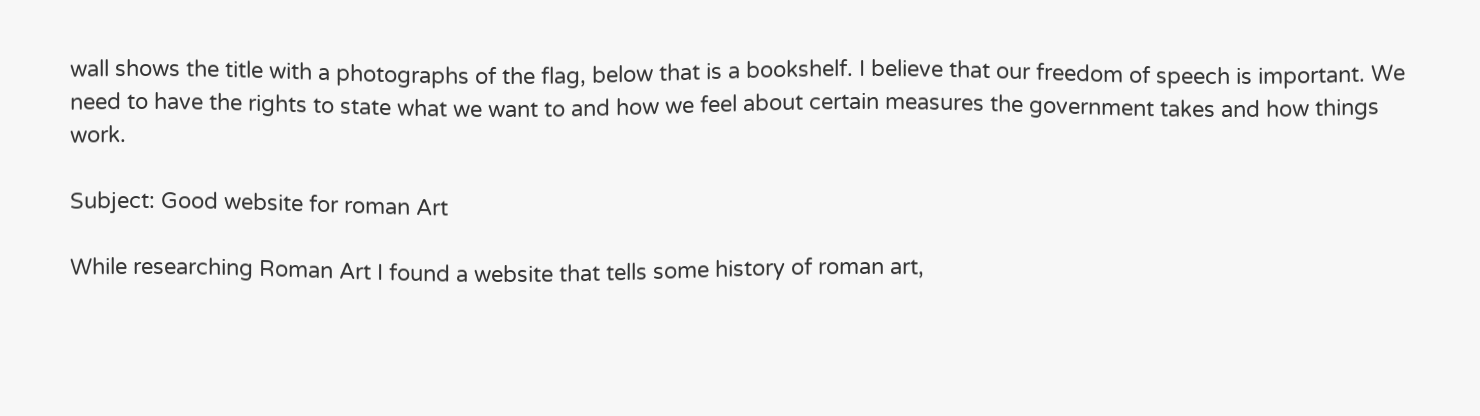wall shows the title with a photographs of the flag, below that is a bookshelf. I believe that our freedom of speech is important. We need to have the rights to state what we want to and how we feel about certain measures the government takes and how things work.

Subject: Good website for roman Art

While researching Roman Art I found a website that tells some history of roman art,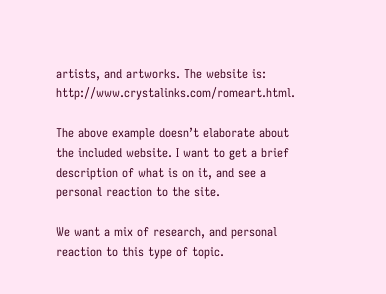artists, and artworks. The website is: http://www.crystalinks.com/romeart.html.

The above example doesn’t elaborate about the included website. I want to get a brief description of what is on it, and see a personal reaction to the site.

We want a mix of research, and personal reaction to this type of topic.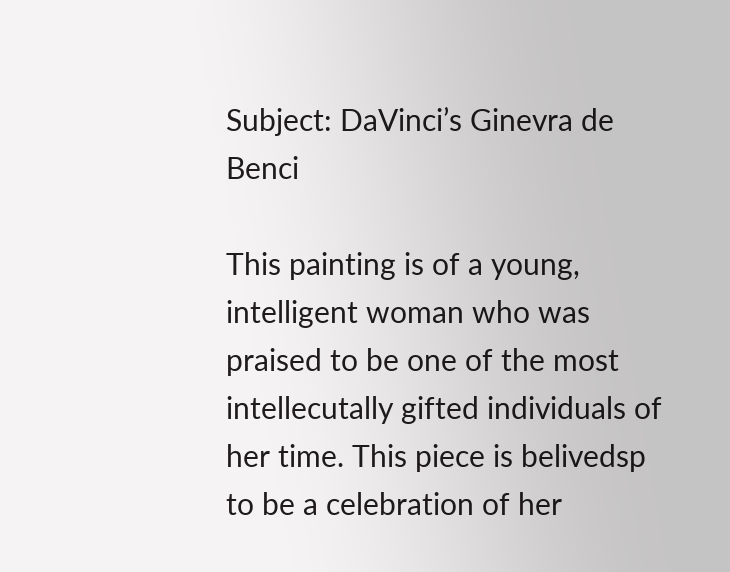Subject: DaVinci’s Ginevra de Benci

This painting is of a young, intelligent woman who was praised to be one of the most intellecutally gifted individuals of her time. This piece is belivedsp to be a celebration of her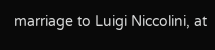marriage to Luigi Niccolini, at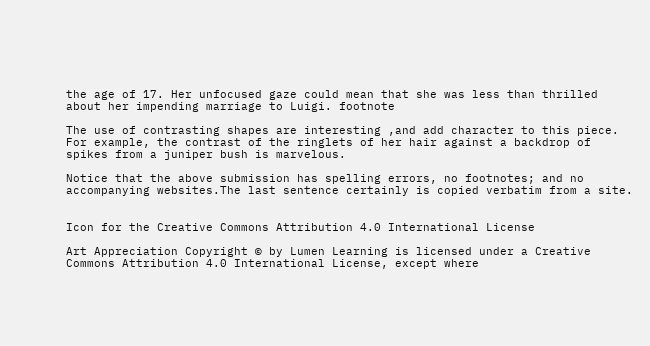the age of 17. Her unfocused gaze could mean that she was less than thrilled about her impending marriage to Luigi. footnote

The use of contrasting shapes are interesting ,and add character to this piece. For example, the contrast of the ringlets of her hair against a backdrop of spikes from a juniper bush is marvelous.

Notice that the above submission has spelling errors, no footnotes; and no accompanying websites.The last sentence certainly is copied verbatim from a site.


Icon for the Creative Commons Attribution 4.0 International License

Art Appreciation Copyright © by Lumen Learning is licensed under a Creative Commons Attribution 4.0 International License, except where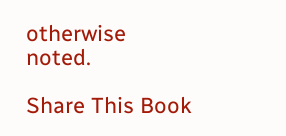otherwise noted.

Share This Book